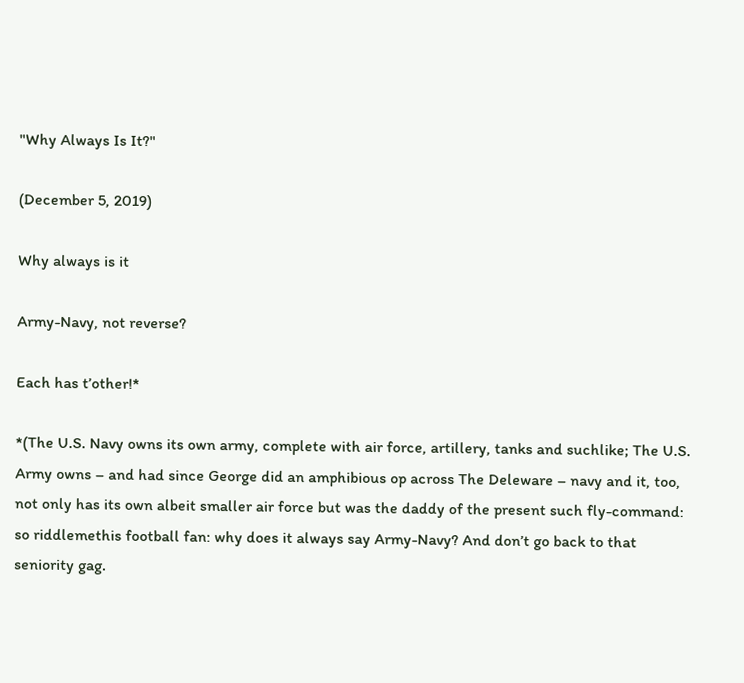"Why Always Is It?"

(December 5, 2019)

Why always is it

Army-Navy, not reverse?

Each has t’other!*

*(The U.S. Navy owns its own army, complete with air force, artillery, tanks and suchlike; The U.S. Army owns – and had since George did an amphibious op across The Deleware – navy and it, too, not only has its own albeit smaller air force but was the daddy of the present such fly-command: so riddlemethis football fan: why does it always say Army-Navy? And don’t go back to that seniority gag.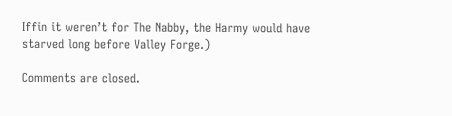Iffin it weren’t for The Nabby, the Harmy would have starved long before Valley Forge.)

Comments are closed.